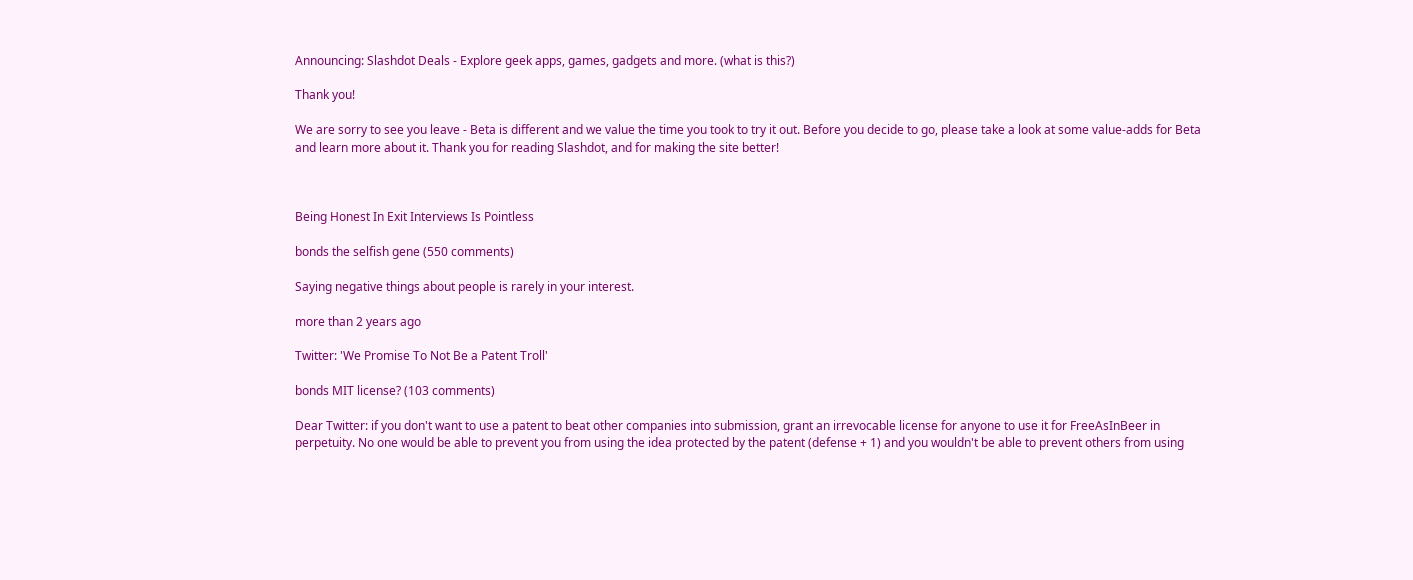Announcing: Slashdot Deals - Explore geek apps, games, gadgets and more. (what is this?)

Thank you!

We are sorry to see you leave - Beta is different and we value the time you took to try it out. Before you decide to go, please take a look at some value-adds for Beta and learn more about it. Thank you for reading Slashdot, and for making the site better!



Being Honest In Exit Interviews Is Pointless

bonds the selfish gene (550 comments)

Saying negative things about people is rarely in your interest.

more than 2 years ago

Twitter: 'We Promise To Not Be a Patent Troll'

bonds MIT license? (103 comments)

Dear Twitter: if you don't want to use a patent to beat other companies into submission, grant an irrevocable license for anyone to use it for FreeAsInBeer in perpetuity. No one would be able to prevent you from using the idea protected by the patent (defense + 1) and you wouldn't be able to prevent others from using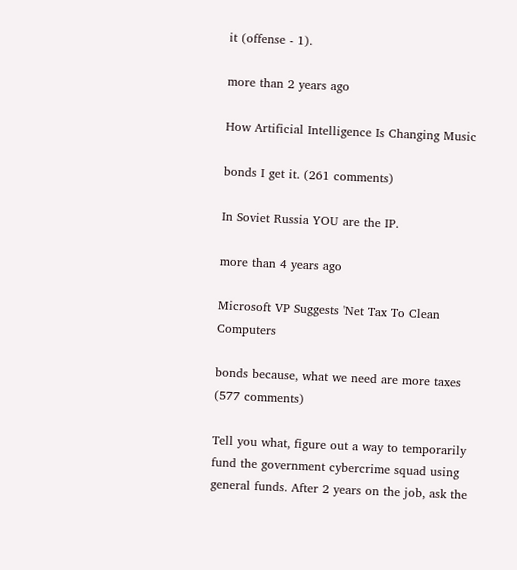it (offense - 1).

more than 2 years ago

How Artificial Intelligence Is Changing Music

bonds I get it. (261 comments)

In Soviet Russia YOU are the IP.

more than 4 years ago

Microsoft VP Suggests 'Net Tax To Clean Computers

bonds because, what we need are more taxes (577 comments)

Tell you what, figure out a way to temporarily fund the government cybercrime squad using general funds. After 2 years on the job, ask the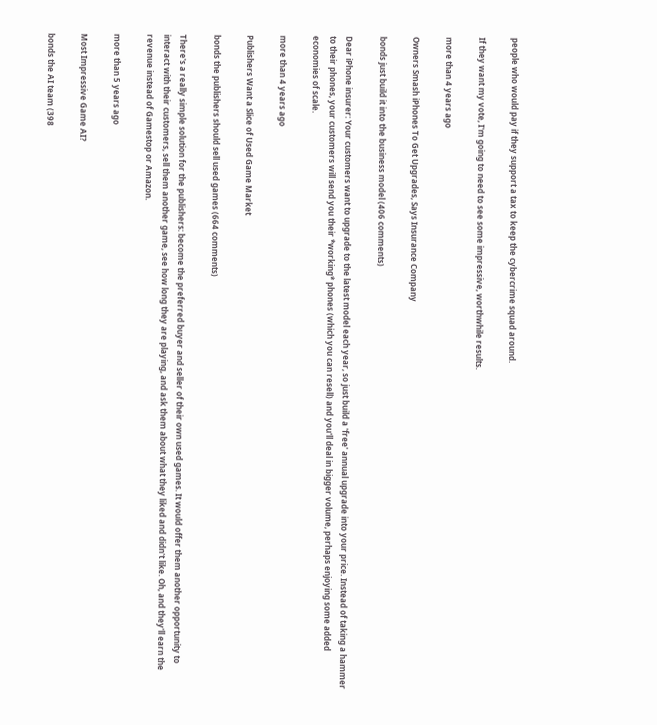people who would pay if they support a tax to keep the cybercrime squad around.

If they want my vote, I'm going to need to see some impressive, worthwhile results.

more than 4 years ago

Owners Smash iPhones To Get Upgrades, Says Insurance Company

bonds just build it into the business model (406 comments)

Dear iPhone insurer: Your customers want to upgrade to the latest model each year, so just build a 'free' annual upgrade into your price. Instead of taking a hammer to their phones, your customers will send you their *working* phones (which you can resell) and you'll deal in bigger volume, perhaps enjoying some added economies of scale.

more than 4 years ago

Publishers Want a Slice of Used Game Market

bonds the publishers should sell used games (664 comments)

There's a really simple solution for the publishers: become the preferred buyer and seller of their own used games. It would offer them another opportunity to interact with their customers, sell them another game, see how long they are playing, and ask them about what they liked and didn't like. Oh, and they'll earn the revenue instead of Gamestop or Amazon.

more than 5 years ago

Most Impressive Game AI?

bonds the AI team (398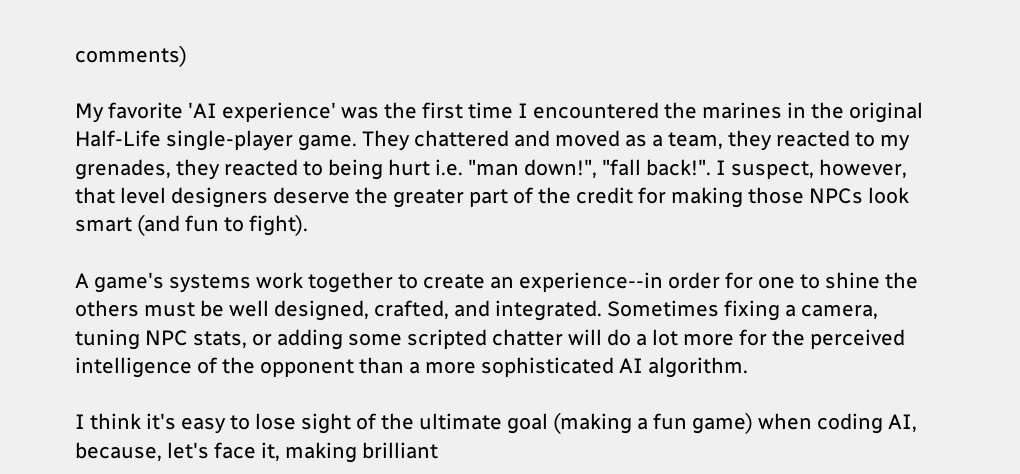comments)

My favorite 'AI experience' was the first time I encountered the marines in the original Half-Life single-player game. They chattered and moved as a team, they reacted to my grenades, they reacted to being hurt i.e. "man down!", "fall back!". I suspect, however, that level designers deserve the greater part of the credit for making those NPCs look smart (and fun to fight).

A game's systems work together to create an experience--in order for one to shine the others must be well designed, crafted, and integrated. Sometimes fixing a camera, tuning NPC stats, or adding some scripted chatter will do a lot more for the perceived intelligence of the opponent than a more sophisticated AI algorithm.

I think it's easy to lose sight of the ultimate goal (making a fun game) when coding AI, because, let's face it, making brilliant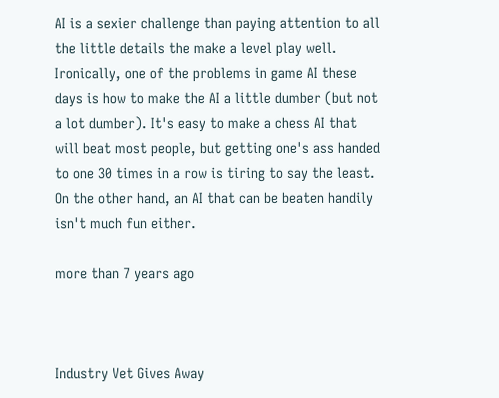AI is a sexier challenge than paying attention to all the little details the make a level play well. Ironically, one of the problems in game AI these days is how to make the AI a little dumber (but not a lot dumber). It's easy to make a chess AI that will beat most people, but getting one's ass handed to one 30 times in a row is tiring to say the least. On the other hand, an AI that can be beaten handily isn't much fun either.

more than 7 years ago



Industry Vet Gives Away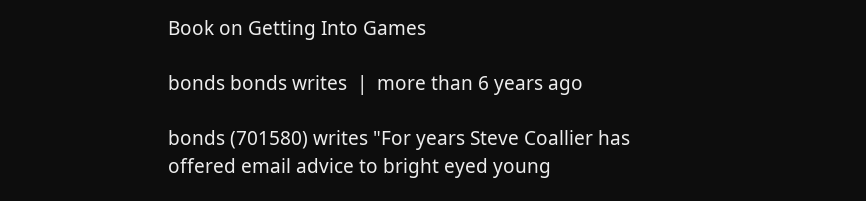Book on Getting Into Games

bonds bonds writes  |  more than 6 years ago

bonds (701580) writes "For years Steve Coallier has offered email advice to bright eyed young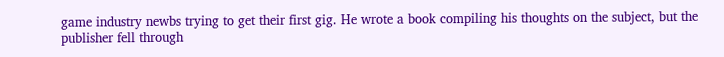game industry newbs trying to get their first gig. He wrote a book compiling his thoughts on the subject, but the publisher fell through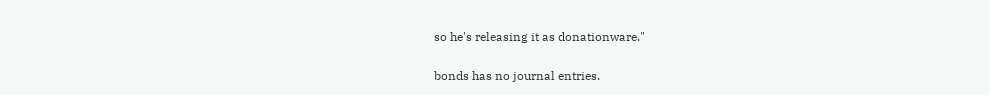so he's releasing it as donationware."


bonds has no journal entries.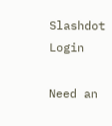Slashdot Login

Need an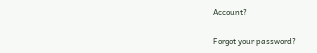Account?

Forgot your password?